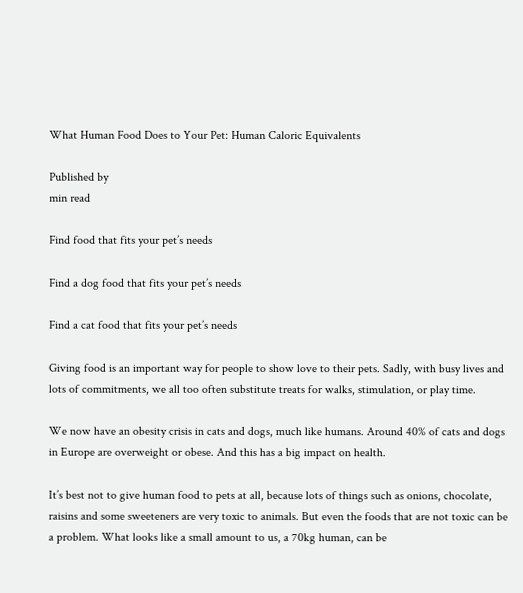What Human Food Does to Your Pet: Human Caloric Equivalents

Published by
min read

Find food that fits your pet’s needs

Find a dog food that fits your pet’s needs

Find a cat food that fits your pet’s needs

Giving food is an important way for people to show love to their pets. Sadly, with busy lives and lots of commitments, we all too often substitute treats for walks, stimulation, or play time.

We now have an obesity crisis in cats and dogs, much like humans. Around 40% of cats and dogs in Europe are overweight or obese. And this has a big impact on health.

It’s best not to give human food to pets at all, because lots of things such as onions, chocolate, raisins and some sweeteners are very toxic to animals. But even the foods that are not toxic can be a problem. What looks like a small amount to us, a 70kg human, can be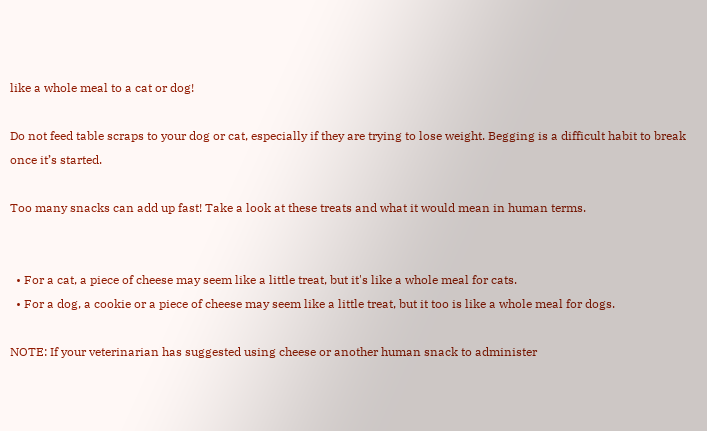like a whole meal to a cat or dog!

Do not feed table scraps to your dog or cat, especially if they are trying to lose weight. Begging is a difficult habit to break once it’s started.

Too many snacks can add up fast! Take a look at these treats and what it would mean in human terms.


  • For a cat, a piece of cheese may seem like a little treat, but it's like a whole meal for cats.
  • For a dog, a cookie or a piece of cheese may seem like a little treat, but it too is like a whole meal for dogs.

NOTE: If your veterinarian has suggested using cheese or another human snack to administer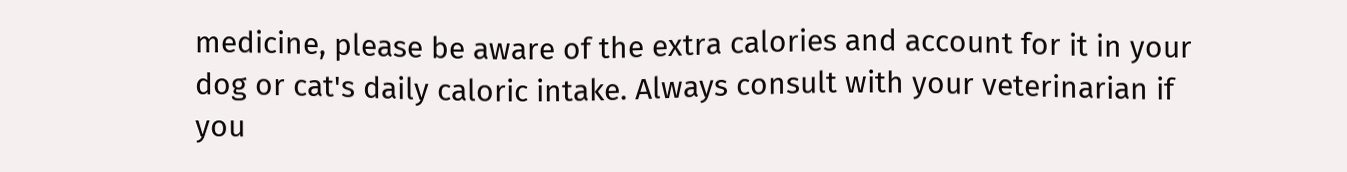medicine, please be aware of the extra calories and account for it in your dog or cat's daily caloric intake. Always consult with your veterinarian if you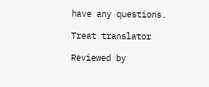have any questions.

Treat translator

Reviewed by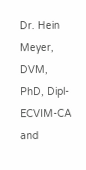Dr. Hein Meyer, DVM, PhD, Dipl-ECVIM-CA and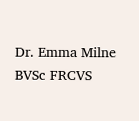Dr. Emma Milne BVSc FRCVS